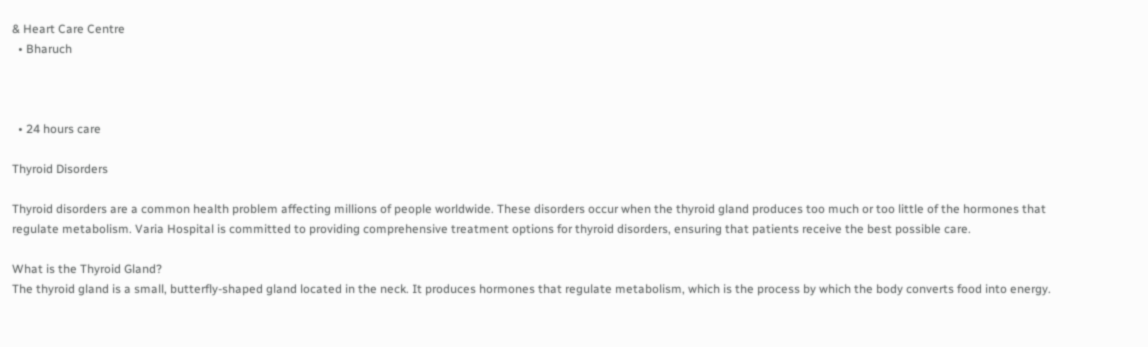& Heart Care Centre
  • Bharuch



  • 24 hours care

Thyroid Disorders

Thyroid disorders are a common health problem affecting millions of people worldwide. These disorders occur when the thyroid gland produces too much or too little of the hormones that regulate metabolism. Varia Hospital is committed to providing comprehensive treatment options for thyroid disorders, ensuring that patients receive the best possible care.

What is the Thyroid Gland?
The thyroid gland is a small, butterfly-shaped gland located in the neck. It produces hormones that regulate metabolism, which is the process by which the body converts food into energy.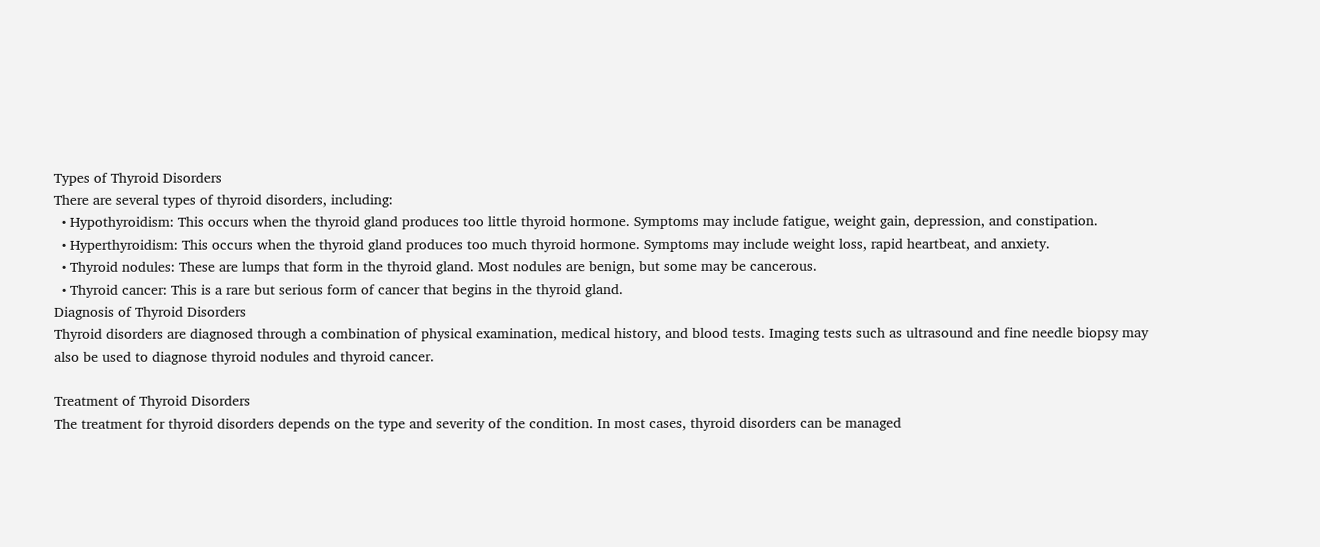Types of Thyroid Disorders
There are several types of thyroid disorders, including:
  • Hypothyroidism: This occurs when the thyroid gland produces too little thyroid hormone. Symptoms may include fatigue, weight gain, depression, and constipation.
  • Hyperthyroidism: This occurs when the thyroid gland produces too much thyroid hormone. Symptoms may include weight loss, rapid heartbeat, and anxiety.
  • Thyroid nodules: These are lumps that form in the thyroid gland. Most nodules are benign, but some may be cancerous.
  • Thyroid cancer: This is a rare but serious form of cancer that begins in the thyroid gland.
Diagnosis of Thyroid Disorders
Thyroid disorders are diagnosed through a combination of physical examination, medical history, and blood tests. Imaging tests such as ultrasound and fine needle biopsy may also be used to diagnose thyroid nodules and thyroid cancer.

Treatment of Thyroid Disorders
The treatment for thyroid disorders depends on the type and severity of the condition. In most cases, thyroid disorders can be managed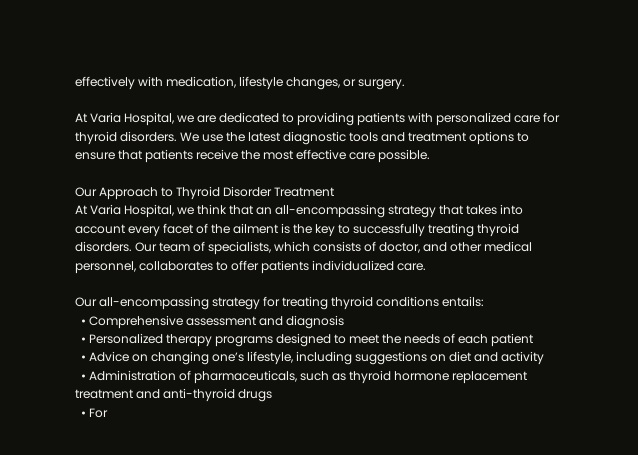effectively with medication, lifestyle changes, or surgery.

At Varia Hospital, we are dedicated to providing patients with personalized care for thyroid disorders. We use the latest diagnostic tools and treatment options to ensure that patients receive the most effective care possible.

Our Approach to Thyroid Disorder Treatment
At Varia Hospital, we think that an all-encompassing strategy that takes into account every facet of the ailment is the key to successfully treating thyroid disorders. Our team of specialists, which consists of doctor, and other medical personnel, collaborates to offer patients individualized care.

Our all-encompassing strategy for treating thyroid conditions entails:
  • Comprehensive assessment and diagnosis
  • Personalized therapy programs designed to meet the needs of each patient
  • Advice on changing one’s lifestyle, including suggestions on diet and activity
  • Administration of pharmaceuticals, such as thyroid hormone replacement treatment and anti-thyroid drugs
  • For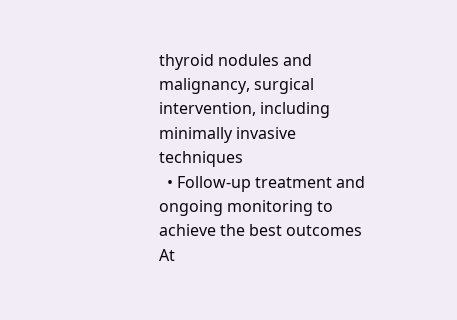thyroid nodules and malignancy, surgical intervention, including minimally invasive techniques
  • Follow-up treatment and ongoing monitoring to achieve the best outcomes
At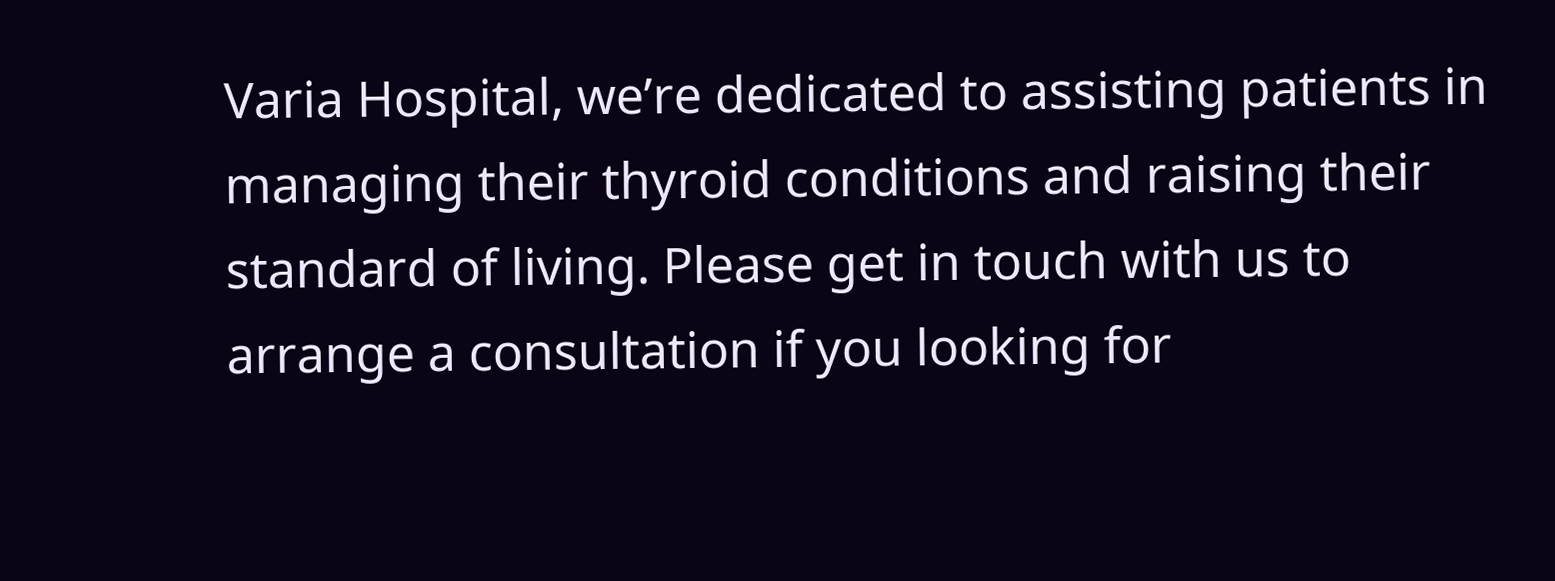Varia Hospital, we’re dedicated to assisting patients in managing their thyroid conditions and raising their standard of living. Please get in touch with us to arrange a consultation if you looking for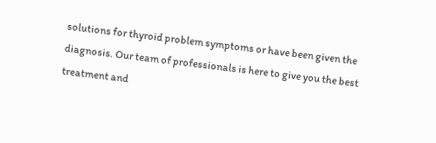solutions for thyroid problem symptoms or have been given the diagnosis. Our team of professionals is here to give you the best treatment and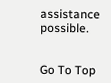assistance possible.


Go To Top